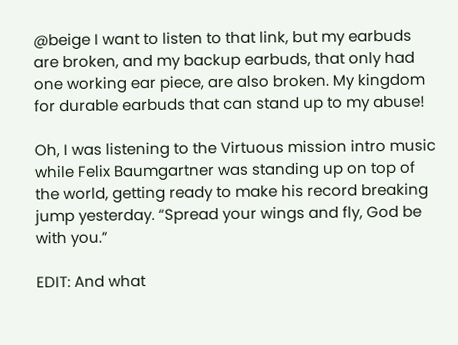@beige I want to listen to that link, but my earbuds are broken, and my backup earbuds, that only had one working ear piece, are also broken. My kingdom for durable earbuds that can stand up to my abuse!

Oh, I was listening to the Virtuous mission intro music while Felix Baumgartner was standing up on top of the world, getting ready to make his record breaking jump yesterday. “Spread your wings and fly, God be with you.”

EDIT: And what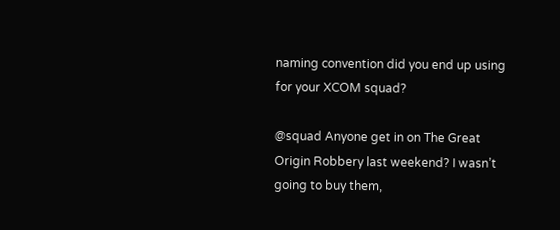naming convention did you end up using for your XCOM squad?

@squad Anyone get in on The Great Origin Robbery last weekend? I wasn’t going to buy them,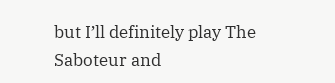but I’ll definitely play The Saboteur and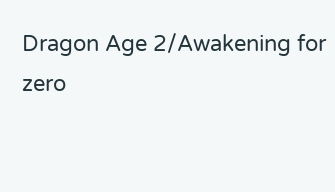Dragon Age 2/Awakening for zero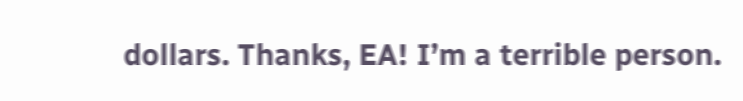dollars. Thanks, EA! I’m a terrible person.